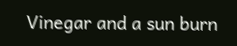Vinegar and a sun burn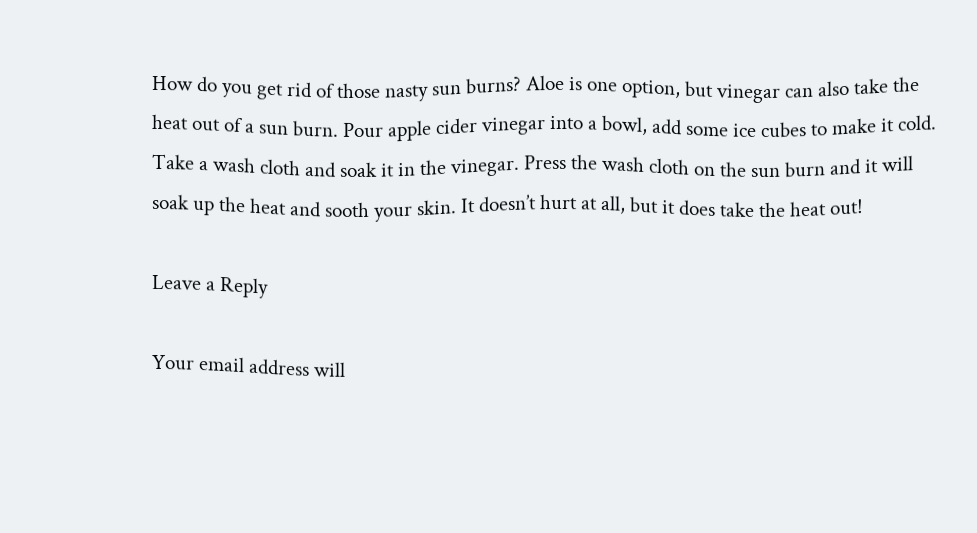How do you get rid of those nasty sun burns? Aloe is one option, but vinegar can also take the heat out of a sun burn. Pour apple cider vinegar into a bowl, add some ice cubes to make it cold. Take a wash cloth and soak it in the vinegar. Press the wash cloth on the sun burn and it will soak up the heat and sooth your skin. It doesn’t hurt at all, but it does take the heat out!

Leave a Reply

Your email address will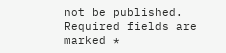not be published. Required fields are marked *